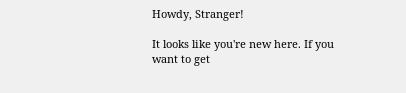Howdy, Stranger!

It looks like you're new here. If you want to get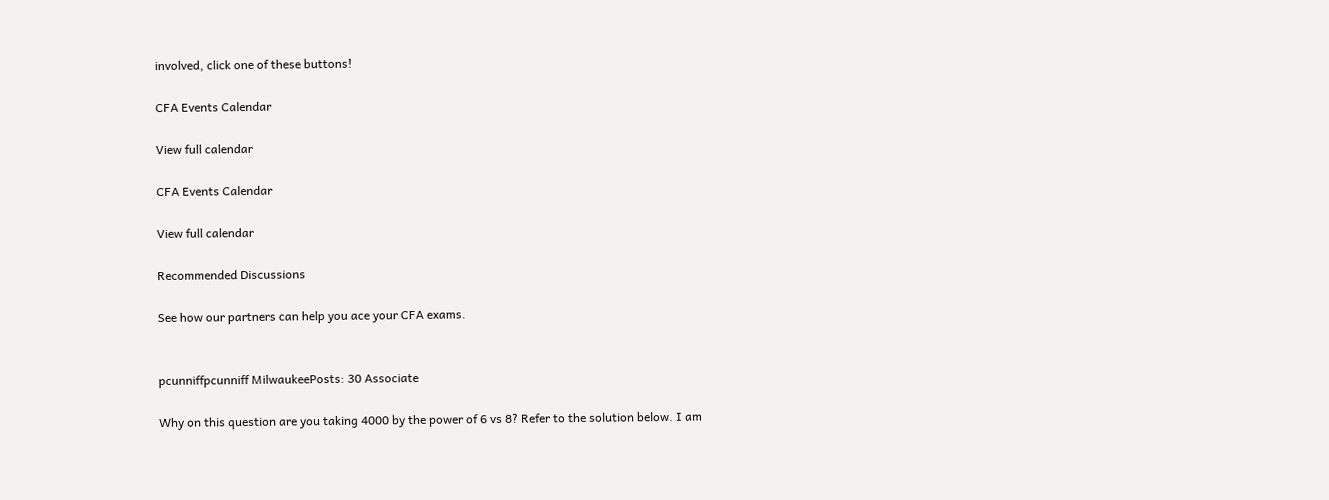involved, click one of these buttons!

CFA Events Calendar

View full calendar

CFA Events Calendar

View full calendar

Recommended Discussions

See how our partners can help you ace your CFA exams.


pcunniffpcunniff MilwaukeePosts: 30 Associate

Why on this question are you taking 4000 by the power of 6 vs 8? Refer to the solution below. I am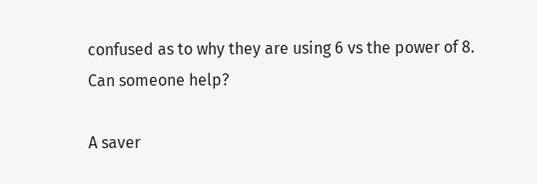confused as to why they are using 6 vs the power of 8. Can someone help?

A saver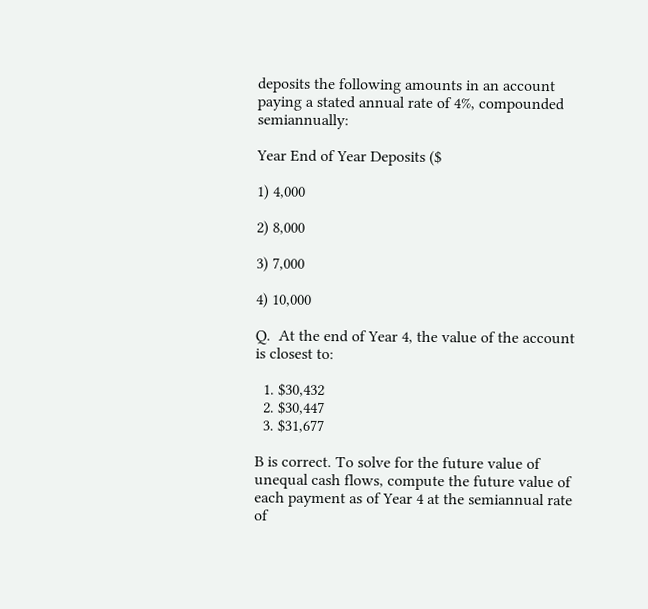deposits the following amounts in an account paying a stated annual rate of 4%, compounded semiannually:

Year End of Year Deposits ($

1) 4,000

2) 8,000

3) 7,000

4) 10,000

Q.  At the end of Year 4, the value of the account is closest to:

  1. $30,432
  2. $30,447
  3. $31,677

B is correct. To solve for the future value of unequal cash flows, compute the future value of each payment as of Year 4 at the semiannual rate of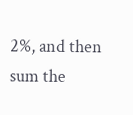2%, and then sum the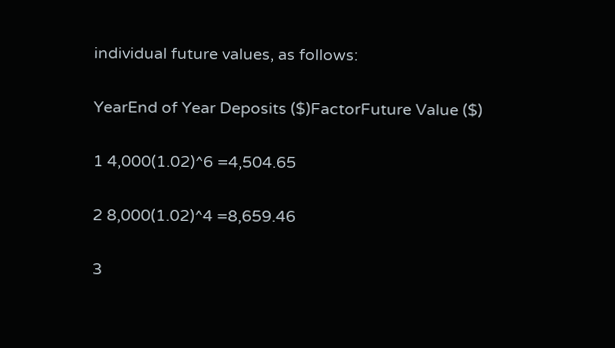individual future values, as follows:

YearEnd of Year Deposits ($)FactorFuture Value ($)

1 4,000(1.02)^6 =4,504.65

2 8,000(1.02)^4 =8,659.46

3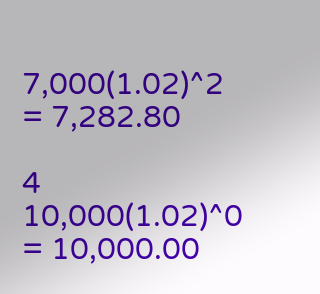7,000(1.02)^2 = 7,282.80

4 10,000(1.02)^0 = 10,000.00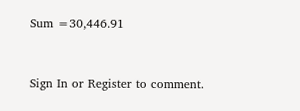Sum =30,446.91


Sign In or Register to comment.